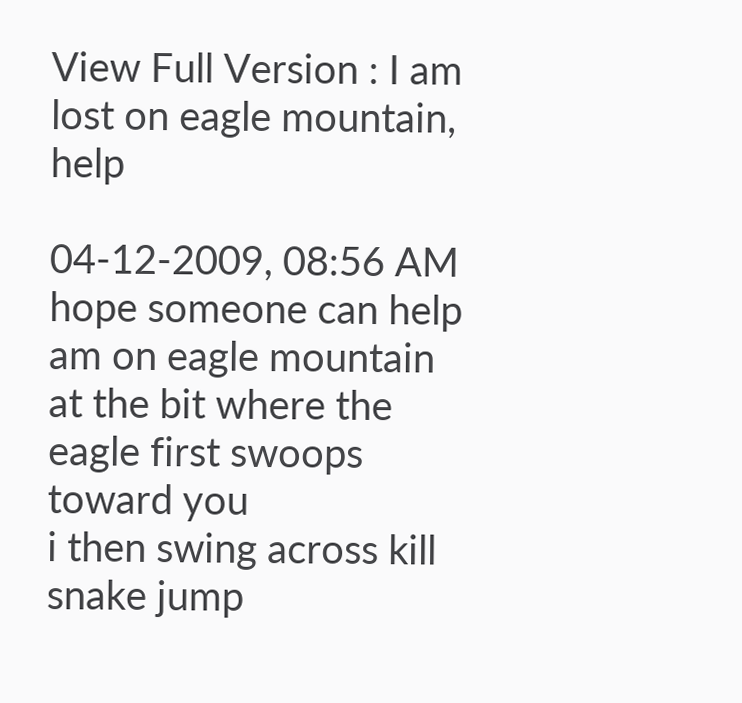View Full Version : I am lost on eagle mountain, help

04-12-2009, 08:56 AM
hope someone can help
am on eagle mountain at the bit where the eagle first swoops toward you
i then swing across kill snake jump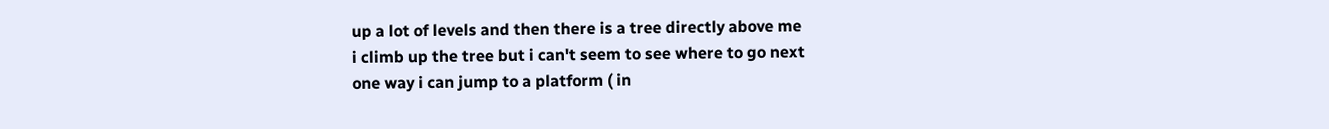up a lot of levels and then there is a tree directly above me
i climb up the tree but i can't seem to see where to go next
one way i can jump to a platform ( in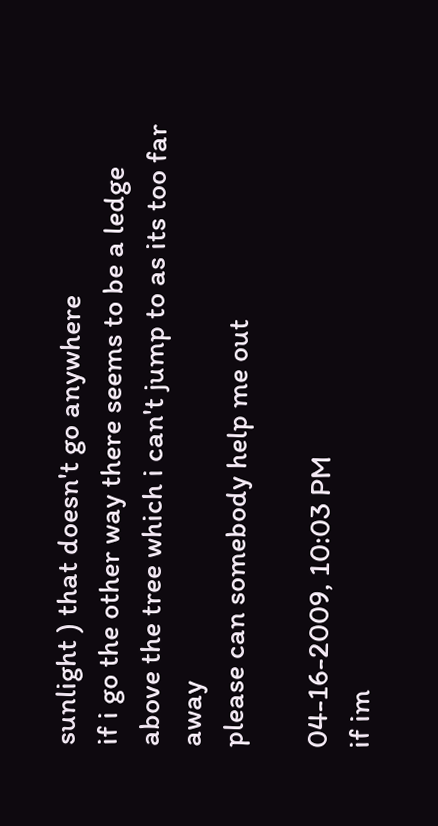sunlight ) that doesn't go anywhere
if i go the other way there seems to be a ledge above the tree which i can't jump to as its too far away
please can somebody help me out

04-16-2009, 10:03 PM
if im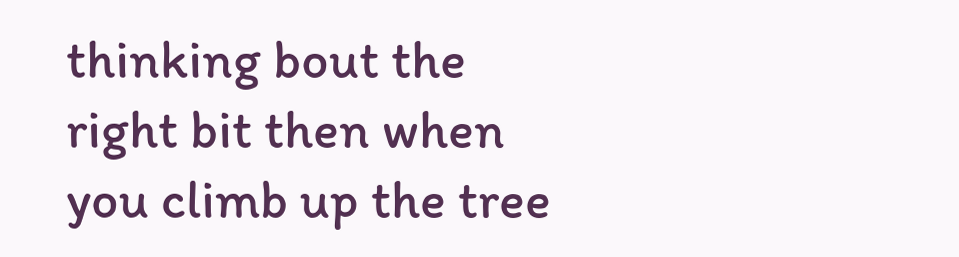thinking bout the right bit then when you climb up the tree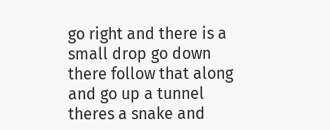go right and there is a small drop go down there follow that along and go up a tunnel theres a snake and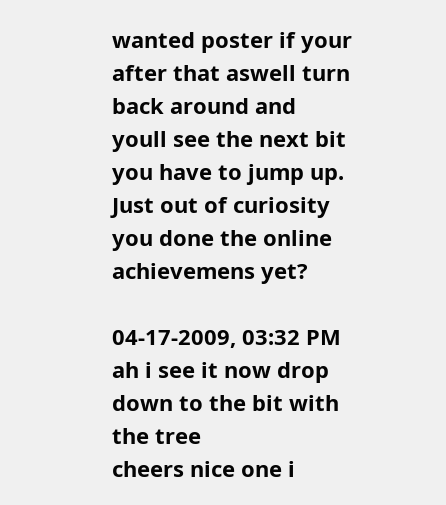wanted poster if your after that aswell turn back around and youll see the next bit you have to jump up. Just out of curiosity you done the online achievemens yet?

04-17-2009, 03:32 PM
ah i see it now drop down to the bit with the tree
cheers nice one i